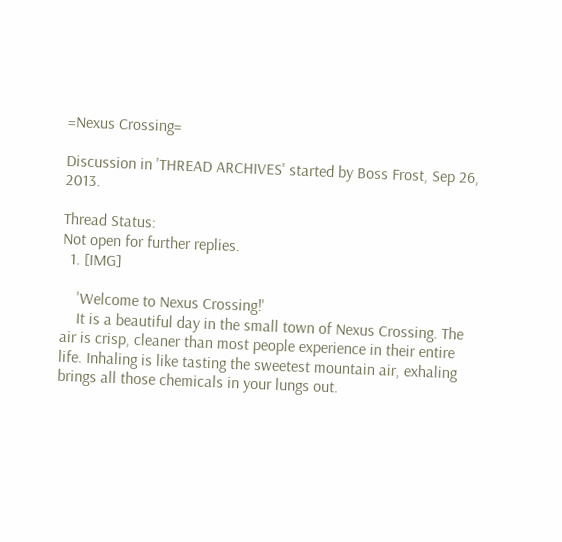=Nexus Crossing=

Discussion in 'THREAD ARCHIVES' started by Boss Frost, Sep 26, 2013.

Thread Status:
Not open for further replies.
  1. [IMG]

    'Welcome to Nexus Crossing!'
    It is a beautiful day in the small town of Nexus Crossing. The air is crisp, cleaner than most people experience in their entire life. Inhaling is like tasting the sweetest mountain air, exhaling brings all those chemicals in your lungs out.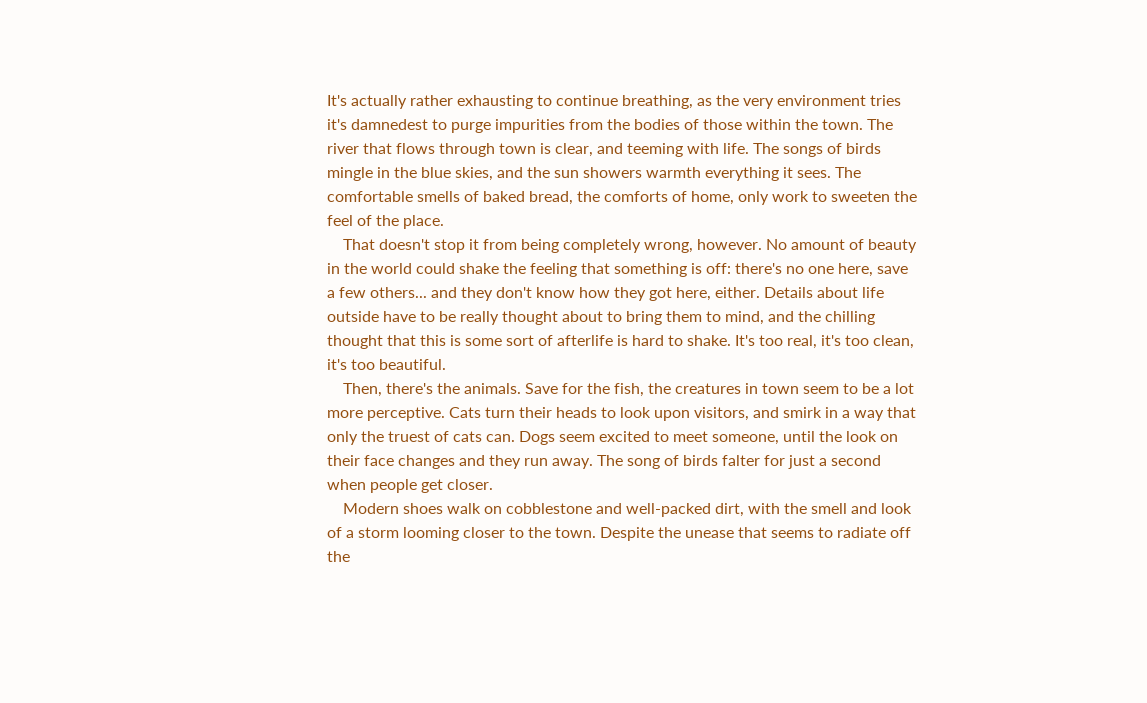It's actually rather exhausting to continue breathing, as the very environment tries it's damnedest to purge impurities from the bodies of those within the town. The river that flows through town is clear, and teeming with life. The songs of birds mingle in the blue skies, and the sun showers warmth everything it sees. The comfortable smells of baked bread, the comforts of home, only work to sweeten the feel of the place.
    That doesn't stop it from being completely wrong, however. No amount of beauty in the world could shake the feeling that something is off: there's no one here, save a few others... and they don't know how they got here, either. Details about life outside have to be really thought about to bring them to mind, and the chilling thought that this is some sort of afterlife is hard to shake. It's too real, it's too clean, it's too beautiful.
    Then, there's the animals. Save for the fish, the creatures in town seem to be a lot more perceptive. Cats turn their heads to look upon visitors, and smirk in a way that only the truest of cats can. Dogs seem excited to meet someone, until the look on their face changes and they run away. The song of birds falter for just a second when people get closer.
    Modern shoes walk on cobblestone and well-packed dirt, with the smell and look of a storm looming closer to the town. Despite the unease that seems to radiate off the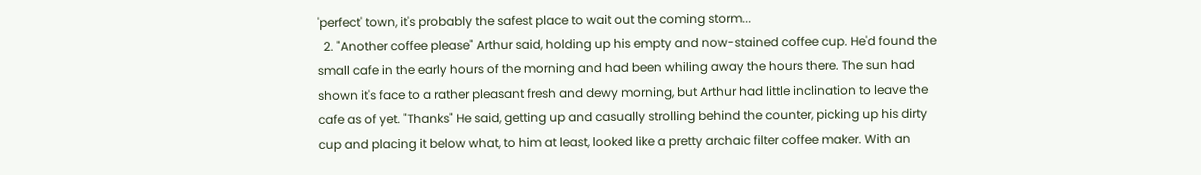'perfect' town, it's probably the safest place to wait out the coming storm...
  2. "Another coffee please" Arthur said, holding up his empty and now-stained coffee cup. He'd found the small cafe in the early hours of the morning and had been whiling away the hours there. The sun had shown it's face to a rather pleasant fresh and dewy morning, but Arthur had little inclination to leave the cafe as of yet. "Thanks" He said, getting up and casually strolling behind the counter, picking up his dirty cup and placing it below what, to him at least, looked like a pretty archaic filter coffee maker. With an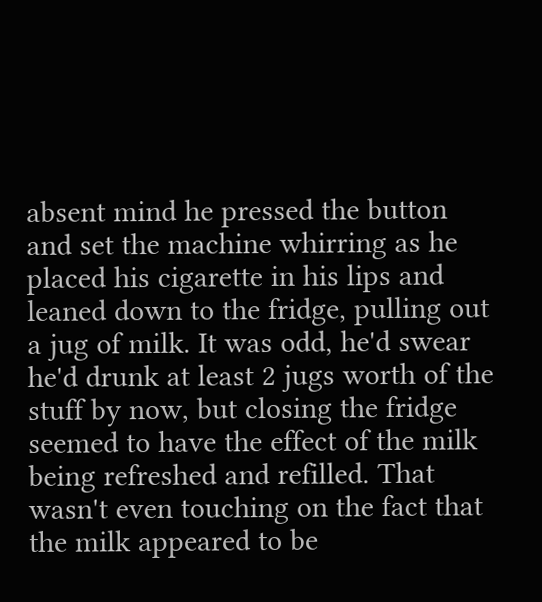absent mind he pressed the button and set the machine whirring as he placed his cigarette in his lips and leaned down to the fridge, pulling out a jug of milk. It was odd, he'd swear he'd drunk at least 2 jugs worth of the stuff by now, but closing the fridge seemed to have the effect of the milk being refreshed and refilled. That wasn't even touching on the fact that the milk appeared to be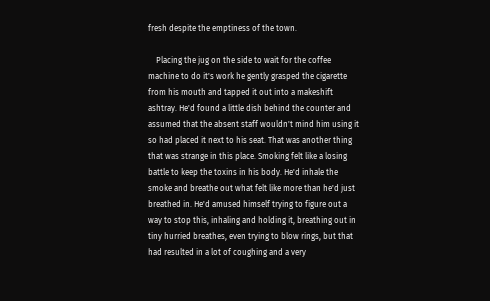fresh despite the emptiness of the town.

    Placing the jug on the side to wait for the coffee machine to do it's work he gently grasped the cigarette from his mouth and tapped it out into a makeshift ashtray. He'd found a little dish behind the counter and assumed that the absent staff wouldn't mind him using it so had placed it next to his seat. That was another thing that was strange in this place. Smoking felt like a losing battle to keep the toxins in his body. He'd inhale the smoke and breathe out what felt like more than he'd just breathed in. He'd amused himself trying to figure out a way to stop this, inhaling and holding it, breathing out in tiny hurried breathes, even trying to blow rings, but that had resulted in a lot of coughing and a very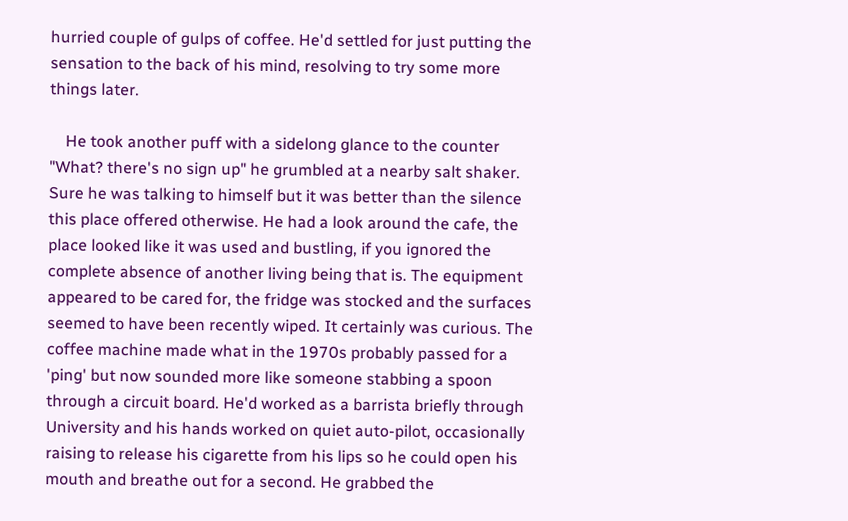hurried couple of gulps of coffee. He'd settled for just putting the sensation to the back of his mind, resolving to try some more things later.

    He took another puff with a sidelong glance to the counter "What? there's no sign up" he grumbled at a nearby salt shaker. Sure he was talking to himself but it was better than the silence this place offered otherwise. He had a look around the cafe, the place looked like it was used and bustling, if you ignored the complete absence of another living being that is. The equipment appeared to be cared for, the fridge was stocked and the surfaces seemed to have been recently wiped. It certainly was curious. The coffee machine made what in the 1970s probably passed for a 'ping' but now sounded more like someone stabbing a spoon through a circuit board. He'd worked as a barrista briefly through University and his hands worked on quiet auto-pilot, occasionally raising to release his cigarette from his lips so he could open his mouth and breathe out for a second. He grabbed the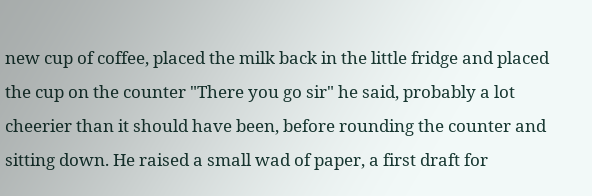new cup of coffee, placed the milk back in the little fridge and placed the cup on the counter "There you go sir" he said, probably a lot cheerier than it should have been, before rounding the counter and sitting down. He raised a small wad of paper, a first draft for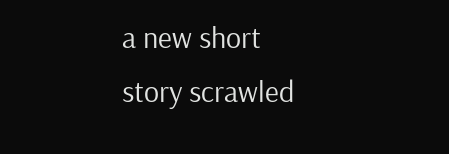a new short story scrawled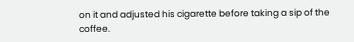on it and adjusted his cigarette before taking a sip of the coffee.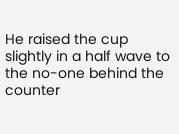He raised the cup slightly in a half wave to the no-one behind the counter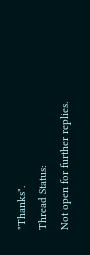"Thanks".
Thread Status:
Not open for further replies.